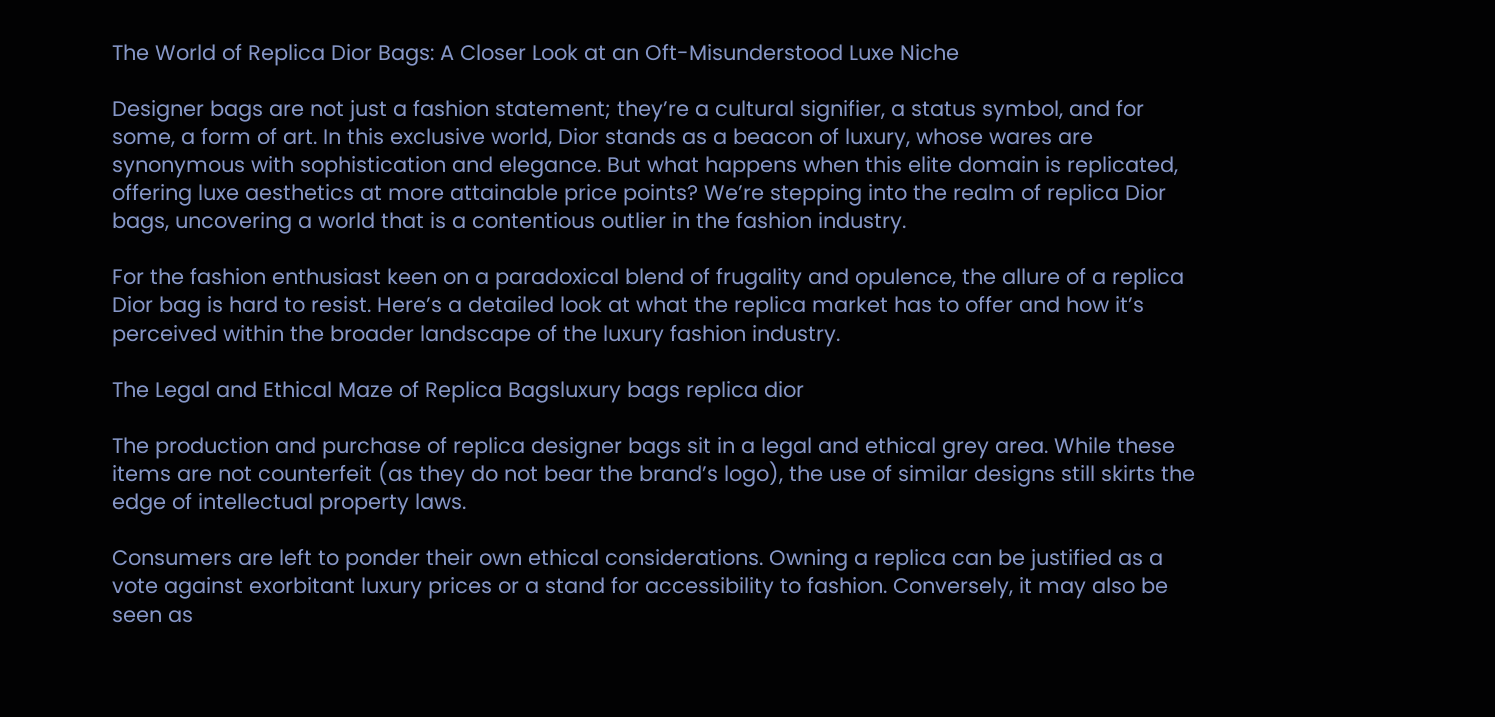The World of Replica Dior Bags: A Closer Look at an Oft-Misunderstood Luxe Niche

Designer bags are not just a fashion statement; they’re a cultural signifier, a status symbol, and for some, a form of art. In this exclusive world, Dior stands as a beacon of luxury, whose wares are synonymous with sophistication and elegance. But what happens when this elite domain is replicated, offering luxe aesthetics at more attainable price points? We’re stepping into the realm of replica Dior bags, uncovering a world that is a contentious outlier in the fashion industry.

For the fashion enthusiast keen on a paradoxical blend of frugality and opulence, the allure of a replica Dior bag is hard to resist. Here’s a detailed look at what the replica market has to offer and how it’s perceived within the broader landscape of the luxury fashion industry.

The Legal and Ethical Maze of Replica Bagsluxury bags replica dior

The production and purchase of replica designer bags sit in a legal and ethical grey area. While these items are not counterfeit (as they do not bear the brand’s logo), the use of similar designs still skirts the edge of intellectual property laws.

Consumers are left to ponder their own ethical considerations. Owning a replica can be justified as a vote against exorbitant luxury prices or a stand for accessibility to fashion. Conversely, it may also be seen as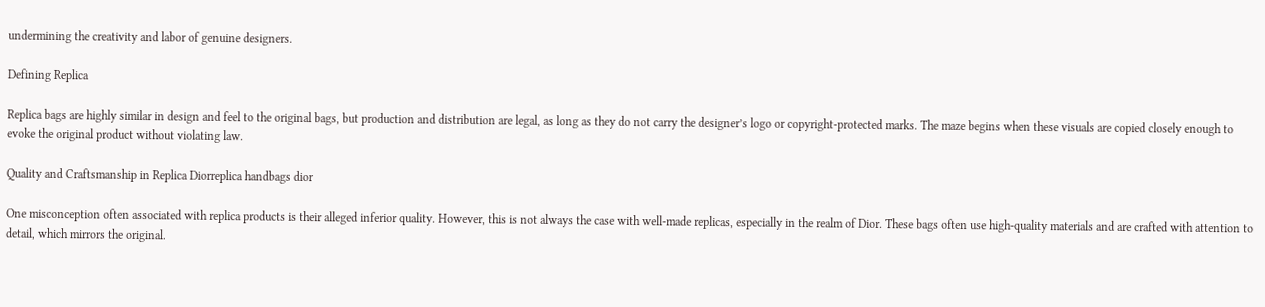undermining the creativity and labor of genuine designers.

Defining Replica

Replica bags are highly similar in design and feel to the original bags, but production and distribution are legal, as long as they do not carry the designer’s logo or copyright-protected marks. The maze begins when these visuals are copied closely enough to evoke the original product without violating law.

Quality and Craftsmanship in Replica Diorreplica handbags dior

One misconception often associated with replica products is their alleged inferior quality. However, this is not always the case with well-made replicas, especially in the realm of Dior. These bags often use high-quality materials and are crafted with attention to detail, which mirrors the original.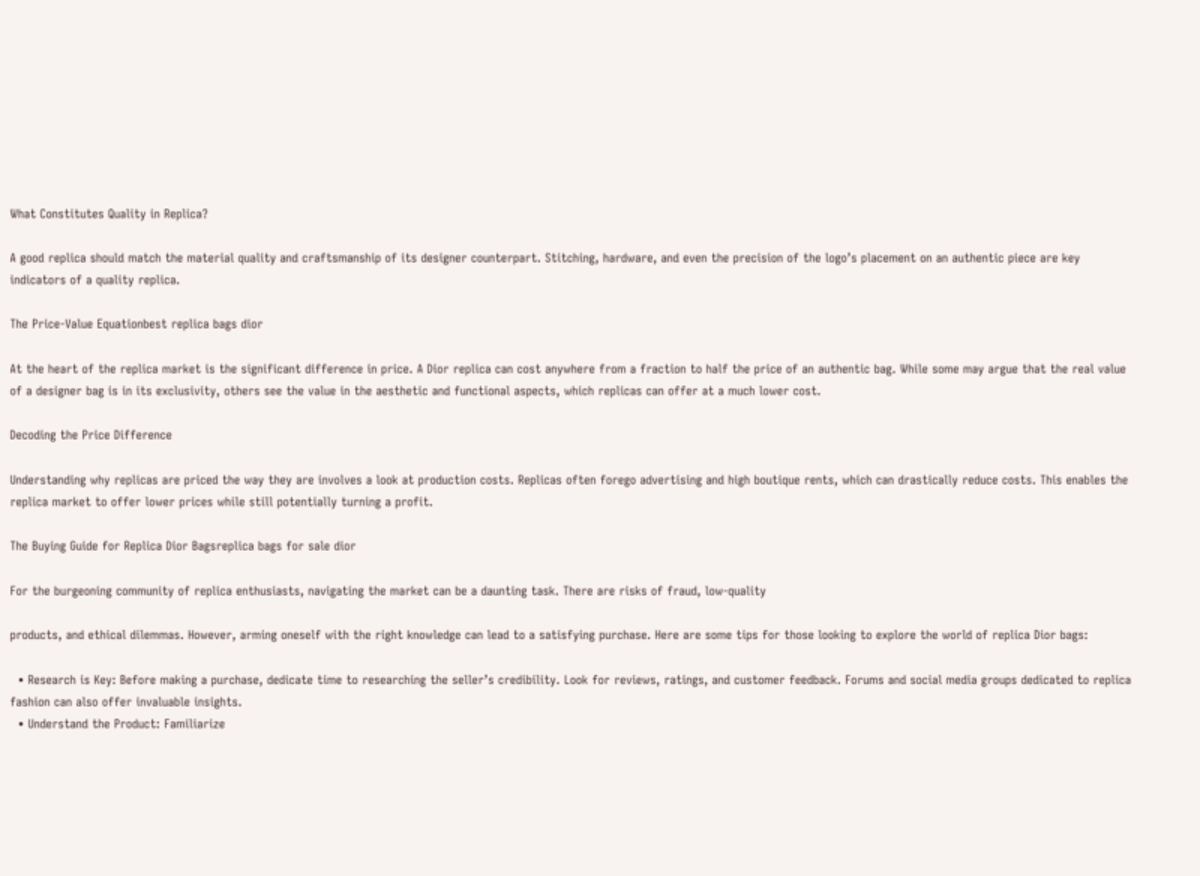What Constitutes Quality in Replica?

A good replica should match the material quality and craftsmanship of its designer counterpart. Stitching, hardware, and even the precision of the logo’s placement on an authentic piece are key indicators of a quality replica.

The Price-Value Equationbest replica bags dior

At the heart of the replica market is the significant difference in price. A Dior replica can cost anywhere from a fraction to half the price of an authentic bag. While some may argue that the real value of a designer bag is in its exclusivity, others see the value in the aesthetic and functional aspects, which replicas can offer at a much lower cost.

Decoding the Price Difference

Understanding why replicas are priced the way they are involves a look at production costs. Replicas often forego advertising and high boutique rents, which can drastically reduce costs. This enables the replica market to offer lower prices while still potentially turning a profit.

The Buying Guide for Replica Dior Bagsreplica bags for sale dior

For the burgeoning community of replica enthusiasts, navigating the market can be a daunting task. There are risks of fraud, low-quality

products, and ethical dilemmas. However, arming oneself with the right knowledge can lead to a satisfying purchase. Here are some tips for those looking to explore the world of replica Dior bags:

  • Research is Key: Before making a purchase, dedicate time to researching the seller’s credibility. Look for reviews, ratings, and customer feedback. Forums and social media groups dedicated to replica fashion can also offer invaluable insights.
  • Understand the Product: Familiarize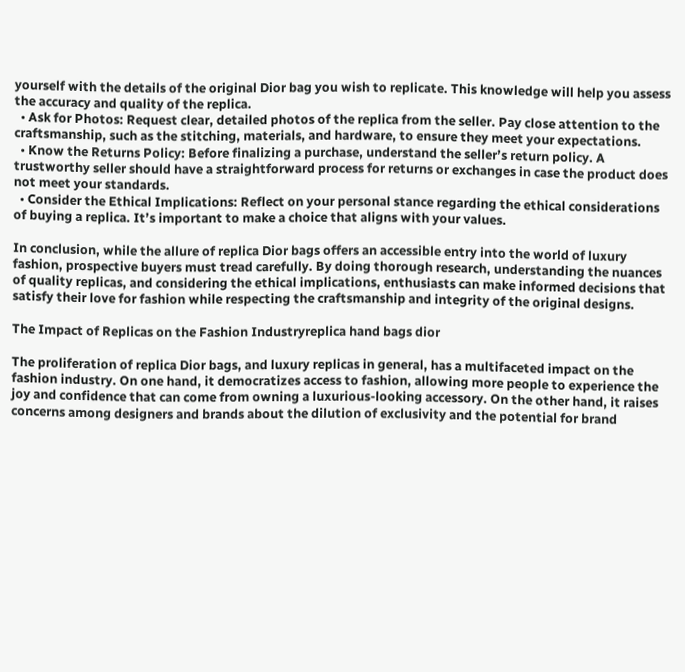yourself with the details of the original Dior bag you wish to replicate. This knowledge will help you assess the accuracy and quality of the replica.
  • Ask for Photos: Request clear, detailed photos of the replica from the seller. Pay close attention to the craftsmanship, such as the stitching, materials, and hardware, to ensure they meet your expectations.
  • Know the Returns Policy: Before finalizing a purchase, understand the seller’s return policy. A trustworthy seller should have a straightforward process for returns or exchanges in case the product does not meet your standards.
  • Consider the Ethical Implications: Reflect on your personal stance regarding the ethical considerations of buying a replica. It’s important to make a choice that aligns with your values.

In conclusion, while the allure of replica Dior bags offers an accessible entry into the world of luxury fashion, prospective buyers must tread carefully. By doing thorough research, understanding the nuances of quality replicas, and considering the ethical implications, enthusiasts can make informed decisions that satisfy their love for fashion while respecting the craftsmanship and integrity of the original designs.

The Impact of Replicas on the Fashion Industryreplica hand bags dior

The proliferation of replica Dior bags, and luxury replicas in general, has a multifaceted impact on the fashion industry. On one hand, it democratizes access to fashion, allowing more people to experience the joy and confidence that can come from owning a luxurious-looking accessory. On the other hand, it raises concerns among designers and brands about the dilution of exclusivity and the potential for brand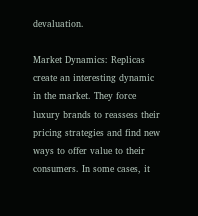devaluation.

Market Dynamics: Replicas create an interesting dynamic in the market. They force luxury brands to reassess their pricing strategies and find new ways to offer value to their consumers. In some cases, it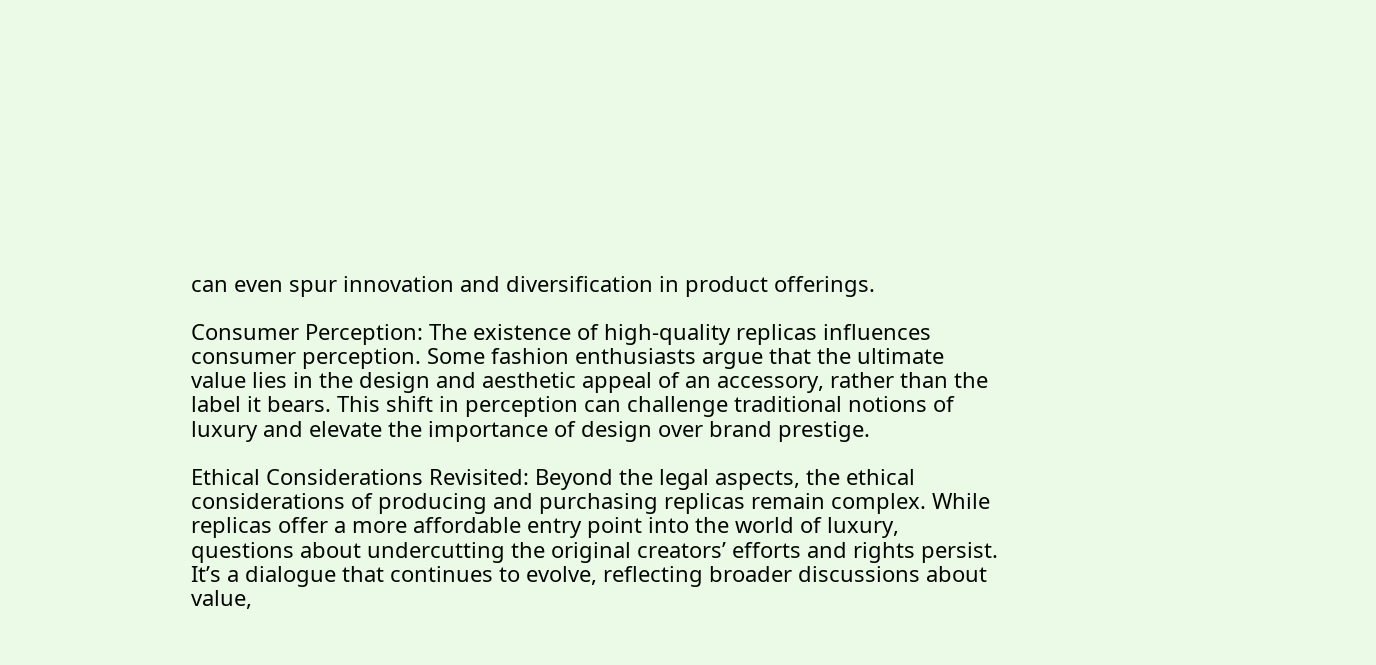can even spur innovation and diversification in product offerings.

Consumer Perception: The existence of high-quality replicas influences consumer perception. Some fashion enthusiasts argue that the ultimate value lies in the design and aesthetic appeal of an accessory, rather than the label it bears. This shift in perception can challenge traditional notions of luxury and elevate the importance of design over brand prestige.

Ethical Considerations Revisited: Beyond the legal aspects, the ethical considerations of producing and purchasing replicas remain complex. While replicas offer a more affordable entry point into the world of luxury, questions about undercutting the original creators’ efforts and rights persist. It’s a dialogue that continues to evolve, reflecting broader discussions about value,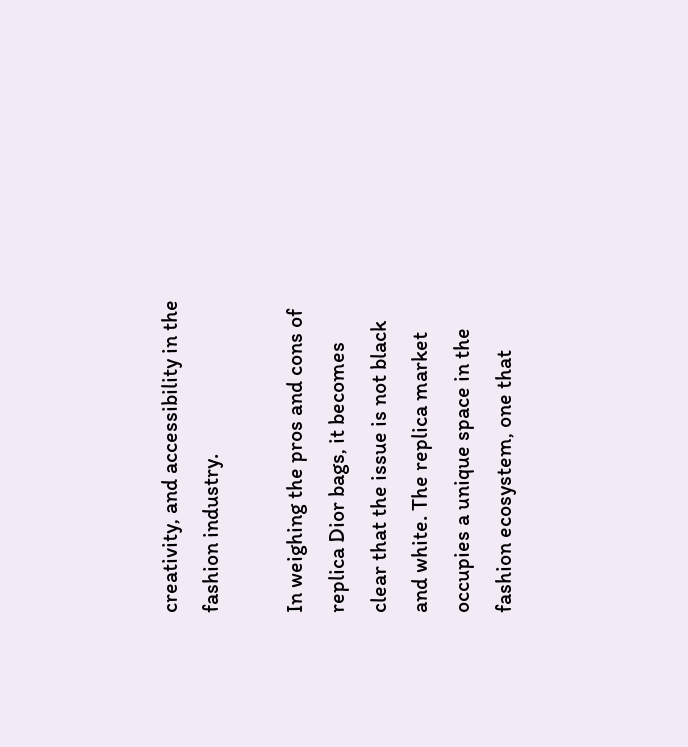creativity, and accessibility in the fashion industry.

In weighing the pros and cons of replica Dior bags, it becomes clear that the issue is not black and white. The replica market occupies a unique space in the fashion ecosystem, one that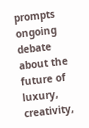prompts ongoing debate about the future of luxury, creativity,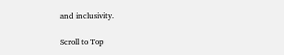and inclusivity.

Scroll to Top